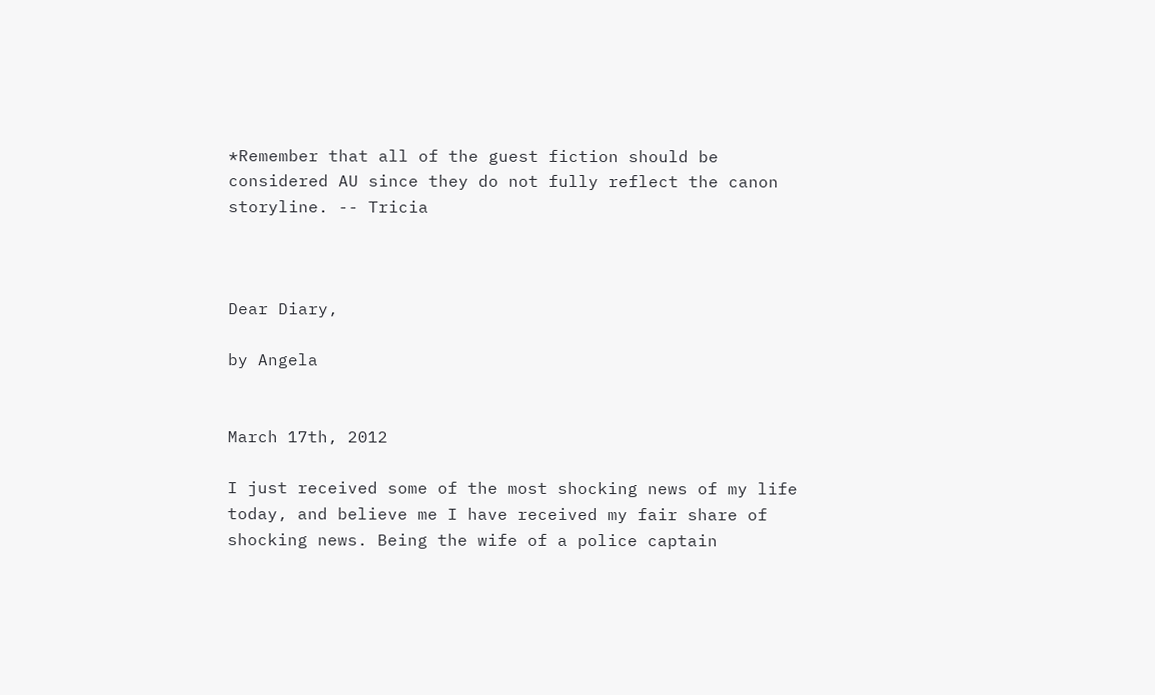*Remember that all of the guest fiction should be considered AU since they do not fully reflect the canon storyline. -- Tricia



Dear Diary,

by Angela


March 17th, 2012

I just received some of the most shocking news of my life today, and believe me I have received my fair share of shocking news. Being the wife of a police captain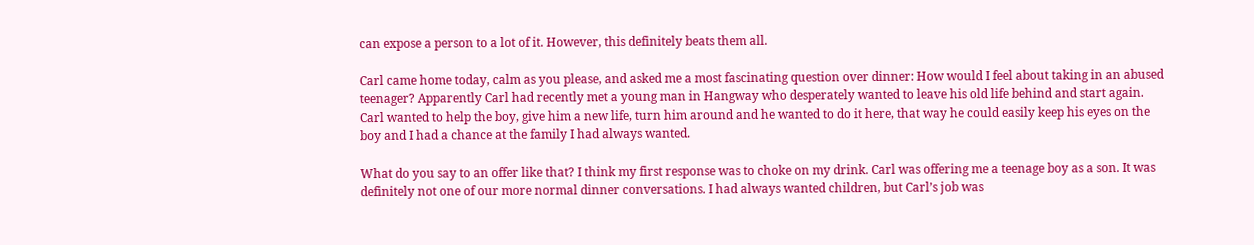can expose a person to a lot of it. However, this definitely beats them all.

Carl came home today, calm as you please, and asked me a most fascinating question over dinner: How would I feel about taking in an abused teenager? Apparently Carl had recently met a young man in Hangway who desperately wanted to leave his old life behind and start again. Carl wanted to help the boy, give him a new life, turn him around and he wanted to do it here, that way he could easily keep his eyes on the boy and I had a chance at the family I had always wanted.

What do you say to an offer like that? I think my first response was to choke on my drink. Carl was offering me a teenage boy as a son. It was definitely not one of our more normal dinner conversations. I had always wanted children, but Carl’s job was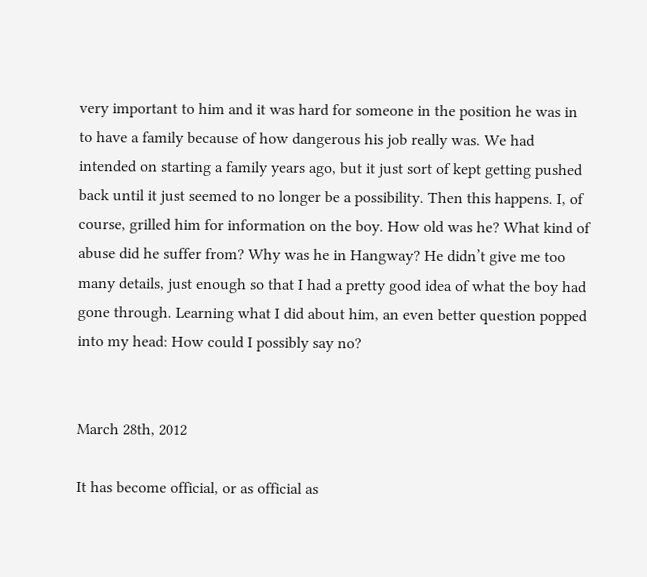very important to him and it was hard for someone in the position he was in to have a family because of how dangerous his job really was. We had intended on starting a family years ago, but it just sort of kept getting pushed back until it just seemed to no longer be a possibility. Then this happens. I, of course, grilled him for information on the boy. How old was he? What kind of abuse did he suffer from? Why was he in Hangway? He didn’t give me too many details, just enough so that I had a pretty good idea of what the boy had gone through. Learning what I did about him, an even better question popped into my head: How could I possibly say no?


March 28th, 2012

It has become official, or as official as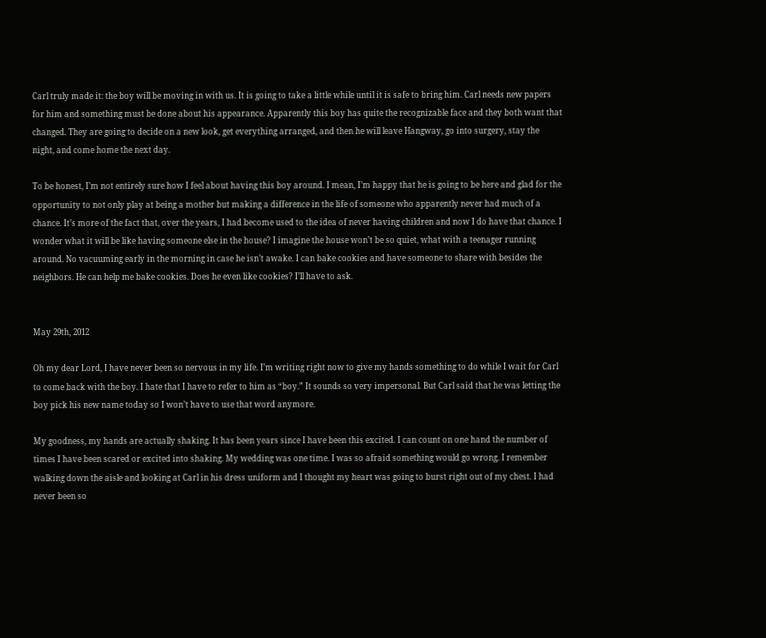Carl truly made it: the boy will be moving in with us. It is going to take a little while until it is safe to bring him. Carl needs new papers for him and something must be done about his appearance. Apparently this boy has quite the recognizable face and they both want that changed. They are going to decide on a new look, get everything arranged, and then he will leave Hangway, go into surgery, stay the night, and come home the next day.

To be honest, I’m not entirely sure how I feel about having this boy around. I mean, I’m happy that he is going to be here and glad for the opportunity to not only play at being a mother but making a difference in the life of someone who apparently never had much of a chance. It’s more of the fact that, over the years, I had become used to the idea of never having children and now I do have that chance. I wonder what it will be like having someone else in the house? I imagine the house won’t be so quiet, what with a teenager running around. No vacuuming early in the morning in case he isn’t awake. I can bake cookies and have someone to share with besides the neighbors. He can help me bake cookies. Does he even like cookies? I’ll have to ask.


May 29th, 2012

Oh my dear Lord, I have never been so nervous in my life. I’m writing right now to give my hands something to do while I wait for Carl to come back with the boy. I hate that I have to refer to him as “boy.” It sounds so very impersonal. But Carl said that he was letting the boy pick his new name today so I won’t have to use that word anymore.

My goodness, my hands are actually shaking. It has been years since I have been this excited. I can count on one hand the number of times I have been scared or excited into shaking. My wedding was one time. I was so afraid something would go wrong. I remember walking down the aisle and looking at Carl in his dress uniform and I thought my heart was going to burst right out of my chest. I had never been so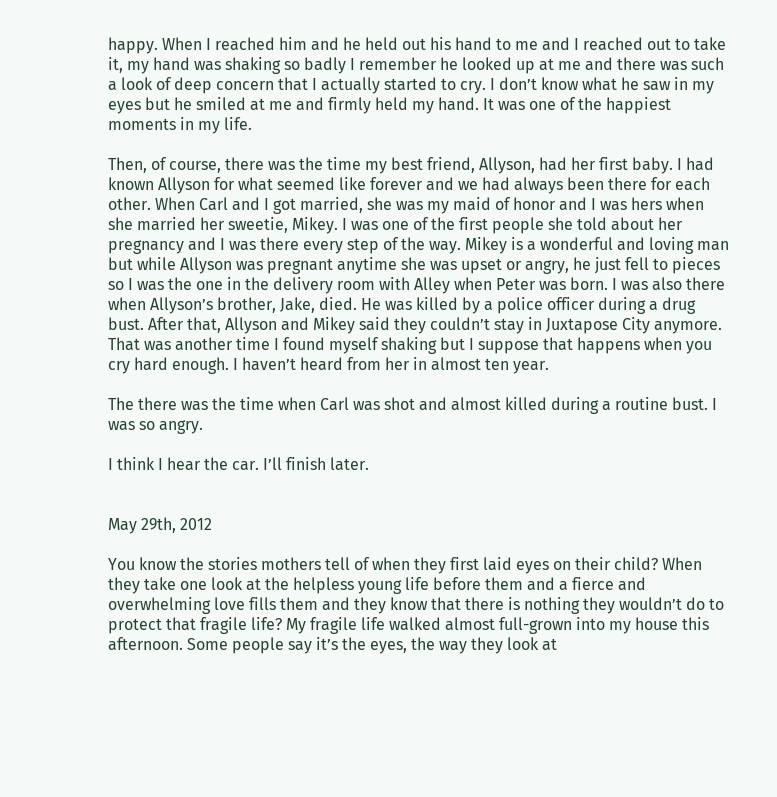happy. When I reached him and he held out his hand to me and I reached out to take it, my hand was shaking so badly I remember he looked up at me and there was such a look of deep concern that I actually started to cry. I don’t know what he saw in my eyes but he smiled at me and firmly held my hand. It was one of the happiest moments in my life.

Then, of course, there was the time my best friend, Allyson, had her first baby. I had known Allyson for what seemed like forever and we had always been there for each other. When Carl and I got married, she was my maid of honor and I was hers when she married her sweetie, Mikey. I was one of the first people she told about her pregnancy and I was there every step of the way. Mikey is a wonderful and loving man but while Allyson was pregnant anytime she was upset or angry, he just fell to pieces so I was the one in the delivery room with Alley when Peter was born. I was also there when Allyson’s brother, Jake, died. He was killed by a police officer during a drug bust. After that, Allyson and Mikey said they couldn’t stay in Juxtapose City anymore. That was another time I found myself shaking but I suppose that happens when you cry hard enough. I haven’t heard from her in almost ten year.

The there was the time when Carl was shot and almost killed during a routine bust. I was so angry.

I think I hear the car. I’ll finish later.


May 29th, 2012

You know the stories mothers tell of when they first laid eyes on their child? When they take one look at the helpless young life before them and a fierce and overwhelming love fills them and they know that there is nothing they wouldn’t do to protect that fragile life? My fragile life walked almost full-grown into my house this afternoon. Some people say it’s the eyes, the way they look at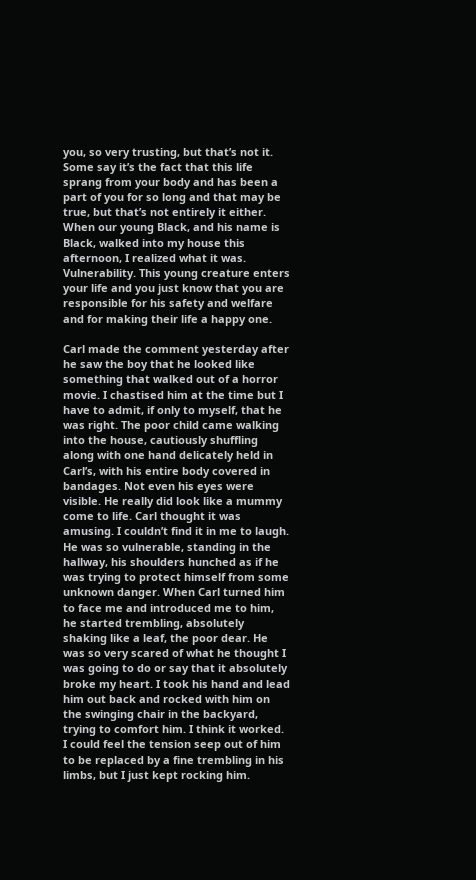you, so very trusting, but that’s not it. Some say it’s the fact that this life sprang from your body and has been a part of you for so long and that may be true, but that’s not entirely it either. When our young Black, and his name is Black, walked into my house this afternoon, I realized what it was. Vulnerability. This young creature enters your life and you just know that you are responsible for his safety and welfare and for making their life a happy one.

Carl made the comment yesterday after he saw the boy that he looked like something that walked out of a horror movie. I chastised him at the time but I have to admit, if only to myself, that he was right. The poor child came walking into the house, cautiously shuffling along with one hand delicately held in Carl’s, with his entire body covered in bandages. Not even his eyes were visible. He really did look like a mummy come to life. Carl thought it was amusing. I couldn’t find it in me to laugh. He was so vulnerable, standing in the hallway, his shoulders hunched as if he was trying to protect himself from some unknown danger. When Carl turned him to face me and introduced me to him, he started trembling, absolutely shaking like a leaf, the poor dear. He was so very scared of what he thought I was going to do or say that it absolutely broke my heart. I took his hand and lead him out back and rocked with him on the swinging chair in the backyard, trying to comfort him. I think it worked. I could feel the tension seep out of him to be replaced by a fine trembling in his limbs, but I just kept rocking him.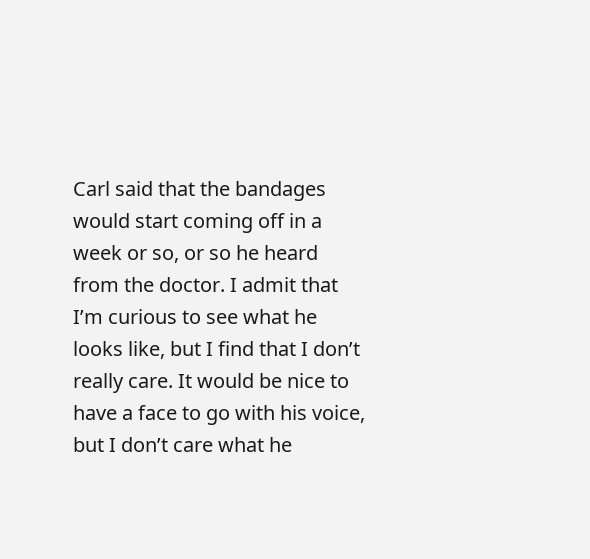Carl said that the bandages would start coming off in a week or so, or so he heard from the doctor. I admit that I’m curious to see what he looks like, but I find that I don’t really care. It would be nice to have a face to go with his voice, but I don’t care what he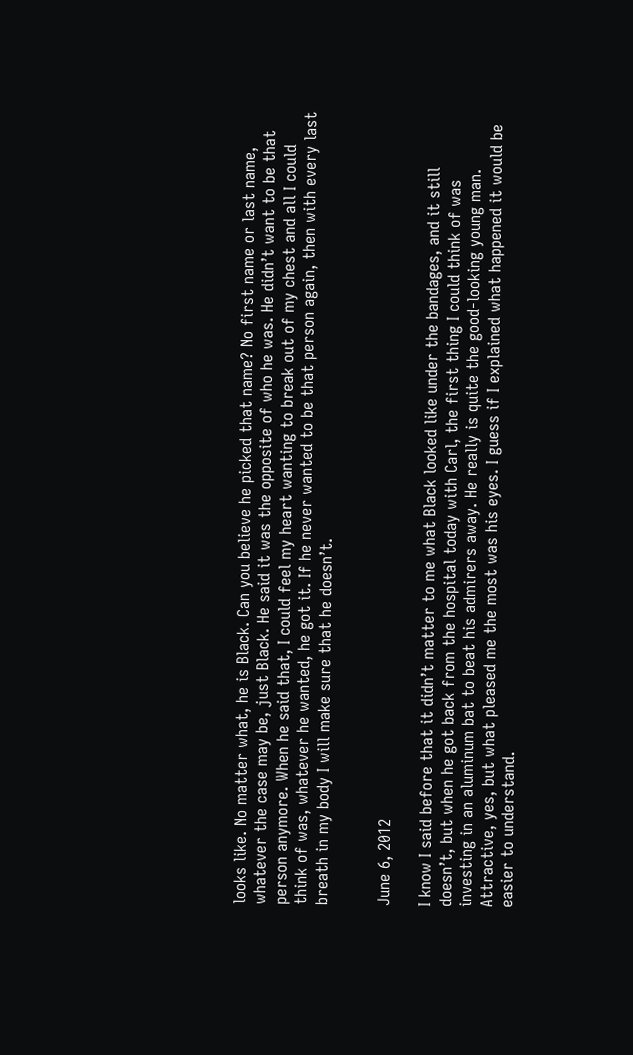looks like. No matter what, he is Black. Can you believe he picked that name? No first name or last name, whatever the case may be, just Black. He said it was the opposite of who he was. He didn’t want to be that person anymore. When he said that, I could feel my heart wanting to break out of my chest and all I could think of was, whatever he wanted, he got it. If he never wanted to be that person again, then with every last breath in my body I will make sure that he doesn’t.


June 6, 2012

I know I said before that it didn’t matter to me what Black looked like under the bandages, and it still doesn’t, but when he got back from the hospital today with Carl, the first thing I could think of was investing in an aluminum bat to beat his admirers away. He really is quite the good-looking young man. Attractive, yes, but what pleased me the most was his eyes. I guess if I explained what happened it would be easier to understand.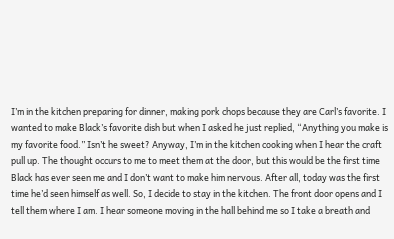I’m in the kitchen preparing for dinner, making pork chops because they are Carl’s favorite. I wanted to make Black’s favorite dish but when I asked he just replied, “Anything you make is my favorite food.” Isn’t he sweet? Anyway, I’m in the kitchen cooking when I hear the craft pull up. The thought occurs to me to meet them at the door, but this would be the first time Black has ever seen me and I don’t want to make him nervous. After all, today was the first time he’d seen himself as well. So, I decide to stay in the kitchen. The front door opens and I tell them where I am. I hear someone moving in the hall behind me so I take a breath and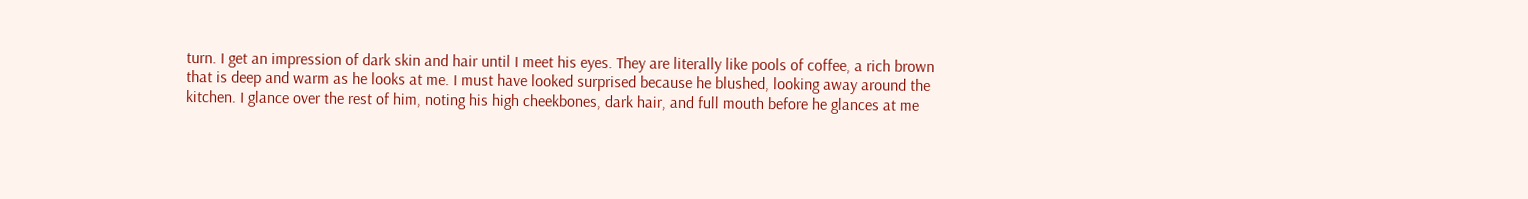turn. I get an impression of dark skin and hair until I meet his eyes. They are literally like pools of coffee, a rich brown that is deep and warm as he looks at me. I must have looked surprised because he blushed, looking away around the kitchen. I glance over the rest of him, noting his high cheekbones, dark hair, and full mouth before he glances at me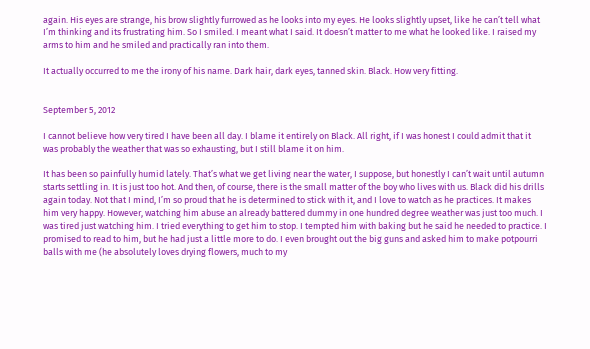again. His eyes are strange, his brow slightly furrowed as he looks into my eyes. He looks slightly upset, like he can’t tell what I’m thinking and its frustrating him. So I smiled. I meant what I said. It doesn’t matter to me what he looked like. I raised my arms to him and he smiled and practically ran into them.

It actually occurred to me the irony of his name. Dark hair, dark eyes, tanned skin. Black. How very fitting.


September 5, 2012

I cannot believe how very tired I have been all day. I blame it entirely on Black. All right, if I was honest I could admit that it was probably the weather that was so exhausting, but I still blame it on him.

It has been so painfully humid lately. That’s what we get living near the water, I suppose, but honestly I can’t wait until autumn starts settling in. It is just too hot. And then, of course, there is the small matter of the boy who lives with us. Black did his drills again today. Not that I mind, I’m so proud that he is determined to stick with it, and I love to watch as he practices. It makes him very happy. However, watching him abuse an already battered dummy in one hundred degree weather was just too much. I was tired just watching him. I tried everything to get him to stop. I tempted him with baking but he said he needed to practice. I promised to read to him, but he had just a little more to do. I even brought out the big guns and asked him to make potpourri balls with me (he absolutely loves drying flowers, much to my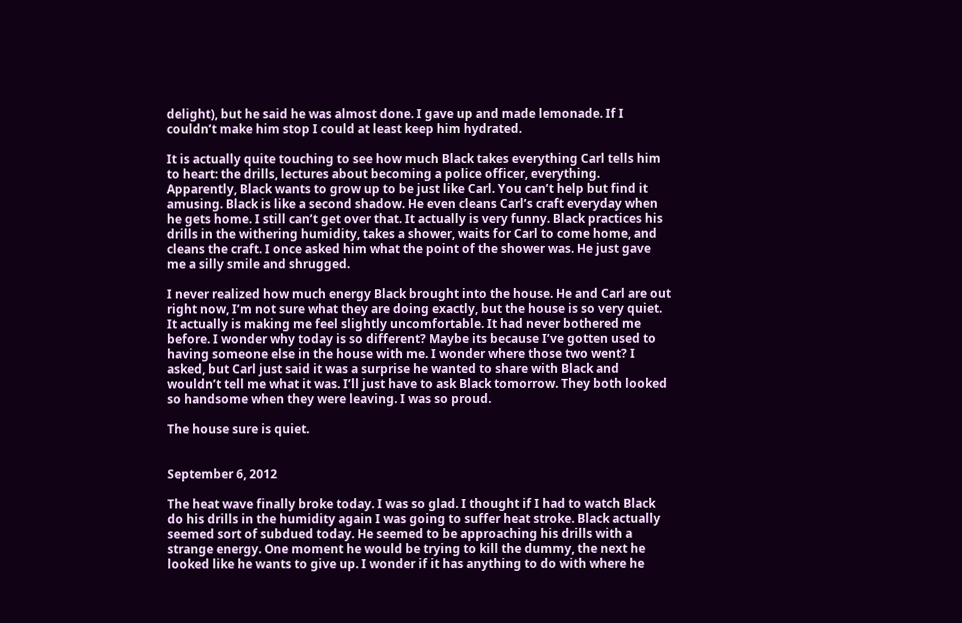delight), but he said he was almost done. I gave up and made lemonade. If I couldn’t make him stop I could at least keep him hydrated.

It is actually quite touching to see how much Black takes everything Carl tells him to heart: the drills, lectures about becoming a police officer, everything. Apparently, Black wants to grow up to be just like Carl. You can’t help but find it amusing. Black is like a second shadow. He even cleans Carl’s craft everyday when he gets home. I still can’t get over that. It actually is very funny. Black practices his drills in the withering humidity, takes a shower, waits for Carl to come home, and cleans the craft. I once asked him what the point of the shower was. He just gave me a silly smile and shrugged.

I never realized how much energy Black brought into the house. He and Carl are out right now, I’m not sure what they are doing exactly, but the house is so very quiet. It actually is making me feel slightly uncomfortable. It had never bothered me before. I wonder why today is so different? Maybe its because I’ve gotten used to having someone else in the house with me. I wonder where those two went? I asked, but Carl just said it was a surprise he wanted to share with Black and wouldn’t tell me what it was. I’ll just have to ask Black tomorrow. They both looked so handsome when they were leaving. I was so proud.

The house sure is quiet.


September 6, 2012

The heat wave finally broke today. I was so glad. I thought if I had to watch Black do his drills in the humidity again I was going to suffer heat stroke. Black actually seemed sort of subdued today. He seemed to be approaching his drills with a strange energy. One moment he would be trying to kill the dummy, the next he looked like he wants to give up. I wonder if it has anything to do with where he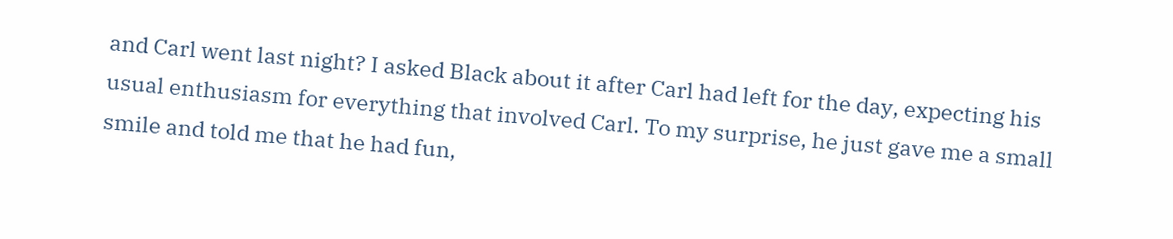and Carl went last night? I asked Black about it after Carl had left for the day, expecting his usual enthusiasm for everything that involved Carl. To my surprise, he just gave me a small smile and told me that he had fun,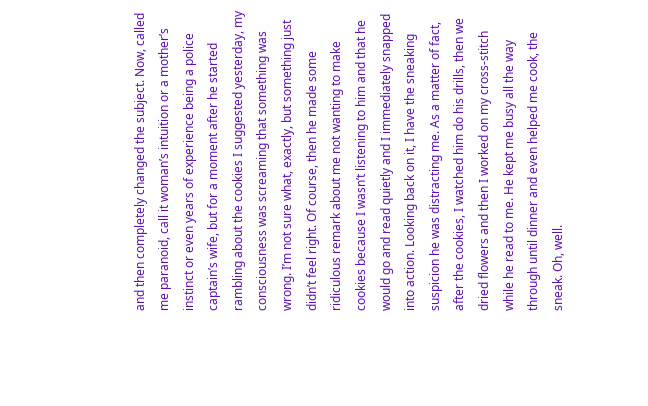and then completely changed the subject. Now, called me paranoid, call it woman’s intuition or a mother’s instinct or even years of experience being a police captain’s wife, but for a moment after he started rambling about the cookies I suggested yesterday, my consciousness was screaming that something was wrong. I’m not sure what, exactly, but something just didn’t feel right. Of course, then he made some ridiculous remark about me not wanting to make cookies because I wasn’t listening to him and that he would go and read quietly and I immediately snapped into action. Looking back on it, I have the sneaking suspicion he was distracting me. As a matter of fact, after the cookies, I watched him do his drills, then we dried flowers and then I worked on my cross-stitch while he read to me. He kept me busy all the way through until dinner and even helped me cook, the sneak. Oh, well.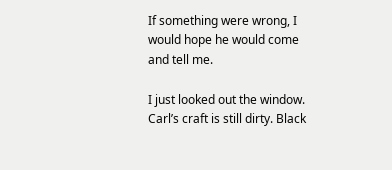If something were wrong, I would hope he would come and tell me.

I just looked out the window. Carl’s craft is still dirty. Black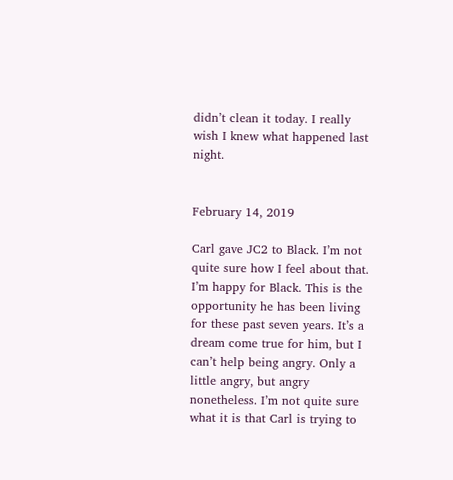didn’t clean it today. I really wish I knew what happened last night.


February 14, 2019

Carl gave JC2 to Black. I’m not quite sure how I feel about that. I’m happy for Black. This is the opportunity he has been living for these past seven years. It’s a dream come true for him, but I can’t help being angry. Only a little angry, but angry nonetheless. I’m not quite sure what it is that Carl is trying to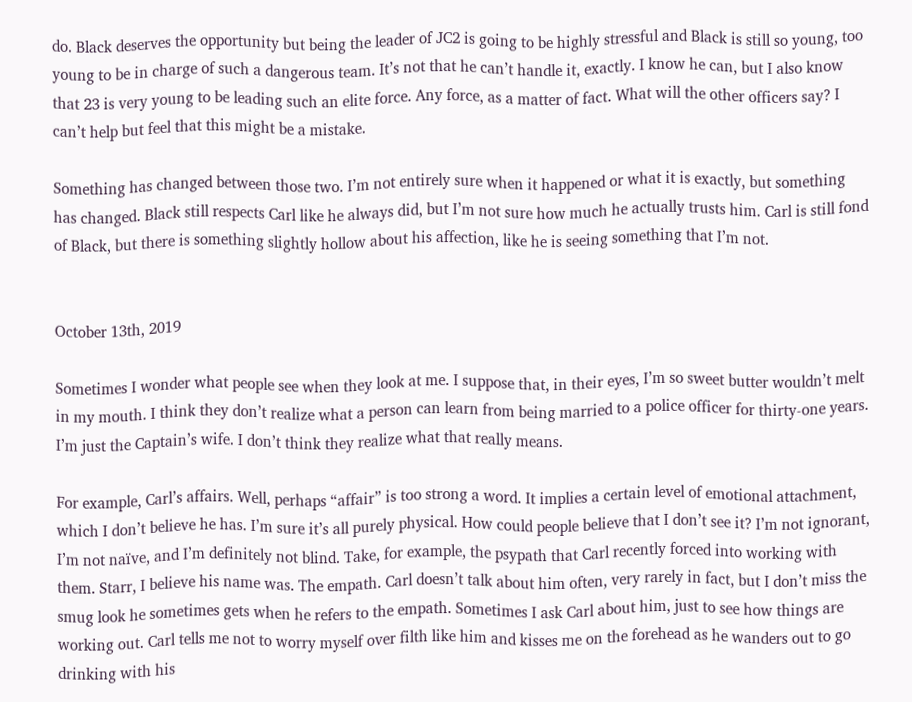do. Black deserves the opportunity but being the leader of JC2 is going to be highly stressful and Black is still so young, too young to be in charge of such a dangerous team. It’s not that he can’t handle it, exactly. I know he can, but I also know that 23 is very young to be leading such an elite force. Any force, as a matter of fact. What will the other officers say? I can’t help but feel that this might be a mistake.

Something has changed between those two. I’m not entirely sure when it happened or what it is exactly, but something has changed. Black still respects Carl like he always did, but I’m not sure how much he actually trusts him. Carl is still fond of Black, but there is something slightly hollow about his affection, like he is seeing something that I’m not.


October 13th, 2019

Sometimes I wonder what people see when they look at me. I suppose that, in their eyes, I’m so sweet butter wouldn’t melt in my mouth. I think they don’t realize what a person can learn from being married to a police officer for thirty-one years. I’m just the Captain’s wife. I don’t think they realize what that really means.

For example, Carl’s affairs. Well, perhaps “affair” is too strong a word. It implies a certain level of emotional attachment, which I don’t believe he has. I’m sure it’s all purely physical. How could people believe that I don’t see it? I’m not ignorant, I’m not naïve, and I’m definitely not blind. Take, for example, the psypath that Carl recently forced into working with them. Starr, I believe his name was. The empath. Carl doesn’t talk about him often, very rarely in fact, but I don’t miss the smug look he sometimes gets when he refers to the empath. Sometimes I ask Carl about him, just to see how things are working out. Carl tells me not to worry myself over filth like him and kisses me on the forehead as he wanders out to go drinking with his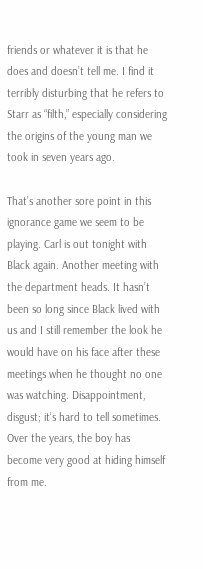friends or whatever it is that he does and doesn’t tell me. I find it terribly disturbing that he refers to Starr as “filth,” especially considering the origins of the young man we took in seven years ago.

That’s another sore point in this ignorance game we seem to be playing. Carl is out tonight with Black again. Another meeting with the department heads. It hasn’t been so long since Black lived with us and I still remember the look he would have on his face after these meetings when he thought no one was watching. Disappointment, disgust; it’s hard to tell sometimes. Over the years, the boy has become very good at hiding himself from me.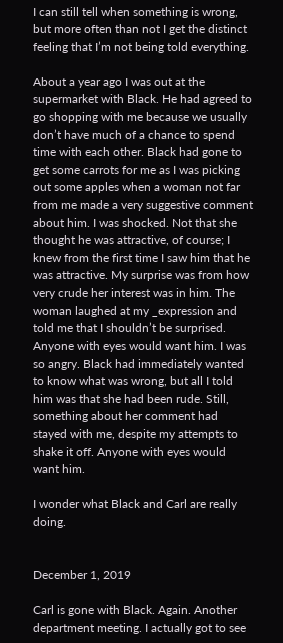I can still tell when something is wrong, but more often than not I get the distinct feeling that I’m not being told everything.

About a year ago I was out at the supermarket with Black. He had agreed to go shopping with me because we usually don’t have much of a chance to spend time with each other. Black had gone to get some carrots for me as I was picking out some apples when a woman not far from me made a very suggestive comment about him. I was shocked. Not that she thought he was attractive, of course; I knew from the first time I saw him that he was attractive. My surprise was from how very crude her interest was in him. The woman laughed at my _expression and told me that I shouldn’t be surprised. Anyone with eyes would want him. I was so angry. Black had immediately wanted to know what was wrong, but all I told him was that she had been rude. Still, something about her comment had stayed with me, despite my attempts to shake it off. Anyone with eyes would want him.

I wonder what Black and Carl are really doing.


December 1, 2019

Carl is gone with Black. Again. Another department meeting. I actually got to see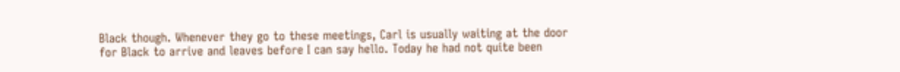Black though. Whenever they go to these meetings, Carl is usually waiting at the door for Black to arrive and leaves before I can say hello. Today he had not quite been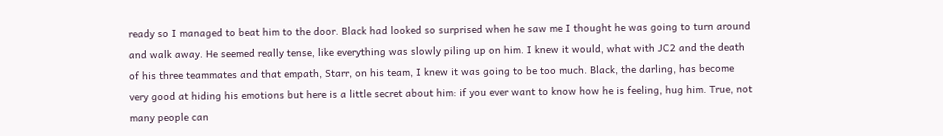ready so I managed to beat him to the door. Black had looked so surprised when he saw me I thought he was going to turn around and walk away. He seemed really tense, like everything was slowly piling up on him. I knew it would, what with JC2 and the death of his three teammates and that empath, Starr, on his team, I knew it was going to be too much. Black, the darling, has become very good at hiding his emotions but here is a little secret about him: if you ever want to know how he is feeling, hug him. True, not many people can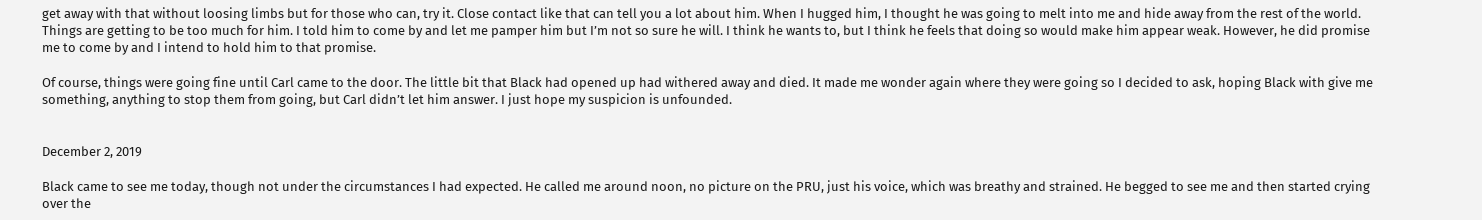get away with that without loosing limbs but for those who can, try it. Close contact like that can tell you a lot about him. When I hugged him, I thought he was going to melt into me and hide away from the rest of the world. Things are getting to be too much for him. I told him to come by and let me pamper him but I’m not so sure he will. I think he wants to, but I think he feels that doing so would make him appear weak. However, he did promise me to come by and I intend to hold him to that promise.

Of course, things were going fine until Carl came to the door. The little bit that Black had opened up had withered away and died. It made me wonder again where they were going so I decided to ask, hoping Black with give me something, anything to stop them from going, but Carl didn’t let him answer. I just hope my suspicion is unfounded.


December 2, 2019

Black came to see me today, though not under the circumstances I had expected. He called me around noon, no picture on the PRU, just his voice, which was breathy and strained. He begged to see me and then started crying over the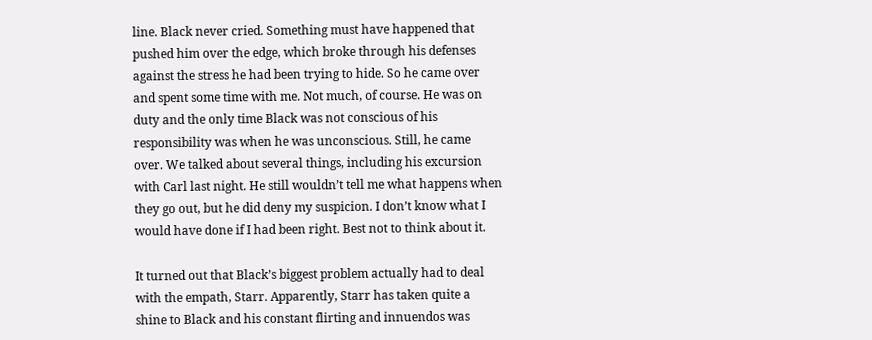line. Black never cried. Something must have happened that pushed him over the edge, which broke through his defenses against the stress he had been trying to hide. So he came over and spent some time with me. Not much, of course. He was on duty and the only time Black was not conscious of his responsibility was when he was unconscious. Still, he came over. We talked about several things, including his excursion with Carl last night. He still wouldn’t tell me what happens when they go out, but he did deny my suspicion. I don’t know what I would have done if I had been right. Best not to think about it.

It turned out that Black’s biggest problem actually had to deal with the empath, Starr. Apparently, Starr has taken quite a shine to Black and his constant flirting and innuendos was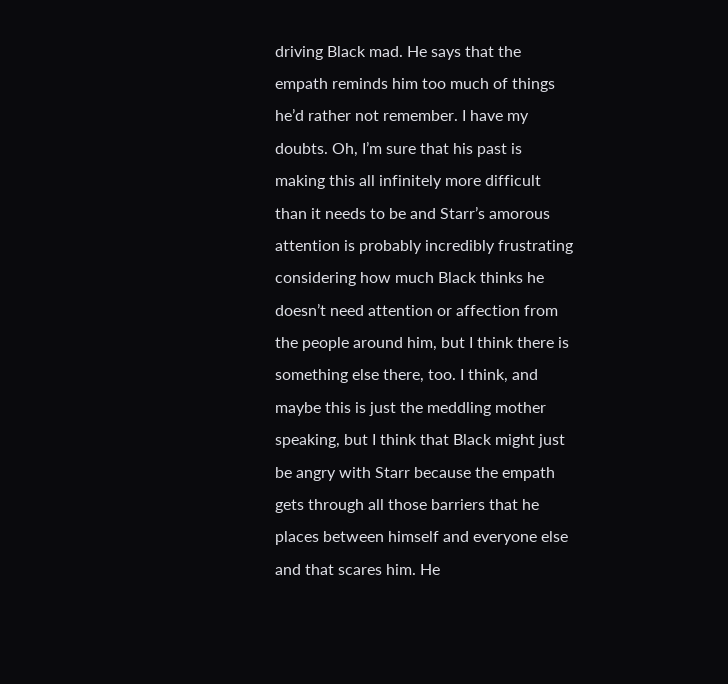driving Black mad. He says that the empath reminds him too much of things he’d rather not remember. I have my doubts. Oh, I’m sure that his past is making this all infinitely more difficult than it needs to be and Starr’s amorous attention is probably incredibly frustrating considering how much Black thinks he doesn’t need attention or affection from the people around him, but I think there is something else there, too. I think, and maybe this is just the meddling mother speaking, but I think that Black might just be angry with Starr because the empath gets through all those barriers that he places between himself and everyone else and that scares him. He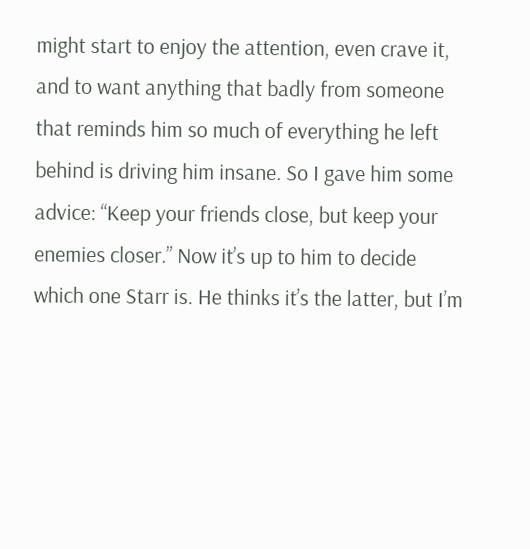might start to enjoy the attention, even crave it, and to want anything that badly from someone that reminds him so much of everything he left behind is driving him insane. So I gave him some advice: “Keep your friends close, but keep your enemies closer.” Now it’s up to him to decide which one Starr is. He thinks it’s the latter, but I’m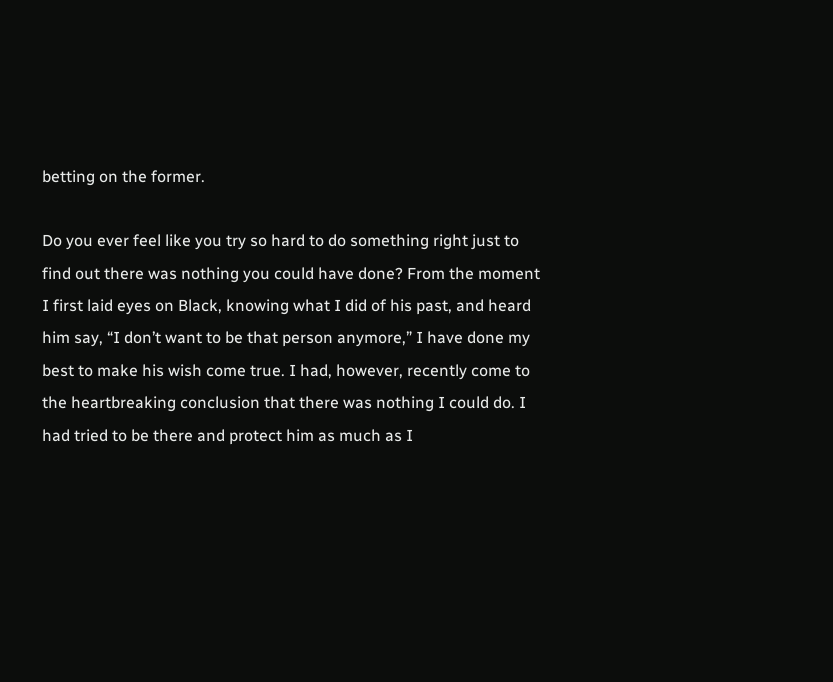betting on the former.

Do you ever feel like you try so hard to do something right just to find out there was nothing you could have done? From the moment I first laid eyes on Black, knowing what I did of his past, and heard him say, “I don’t want to be that person anymore,” I have done my best to make his wish come true. I had, however, recently come to the heartbreaking conclusion that there was nothing I could do. I had tried to be there and protect him as much as I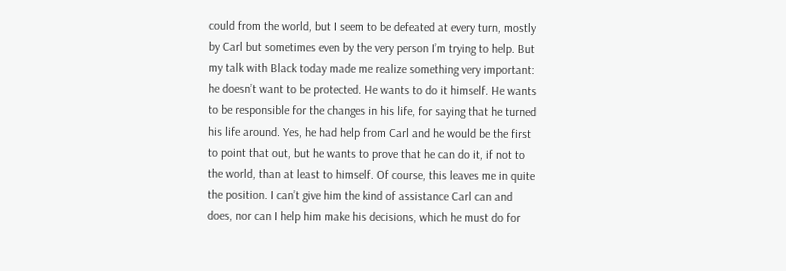could from the world, but I seem to be defeated at every turn, mostly by Carl but sometimes even by the very person I’m trying to help. But my talk with Black today made me realize something very important: he doesn’t want to be protected. He wants to do it himself. He wants to be responsible for the changes in his life, for saying that he turned his life around. Yes, he had help from Carl and he would be the first to point that out, but he wants to prove that he can do it, if not to the world, than at least to himself. Of course, this leaves me in quite the position. I can’t give him the kind of assistance Carl can and does, nor can I help him make his decisions, which he must do for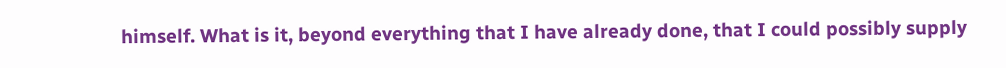himself. What is it, beyond everything that I have already done, that I could possibly supply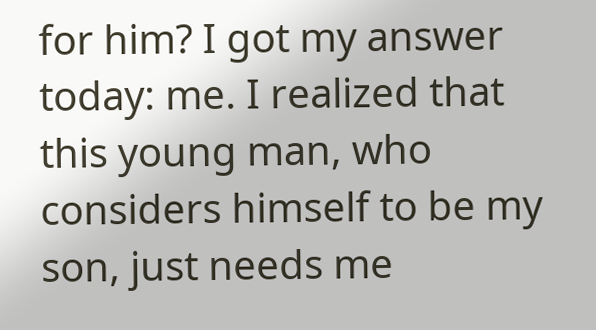for him? I got my answer today: me. I realized that this young man, who considers himself to be my son, just needs me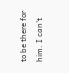to be there for him. I can’t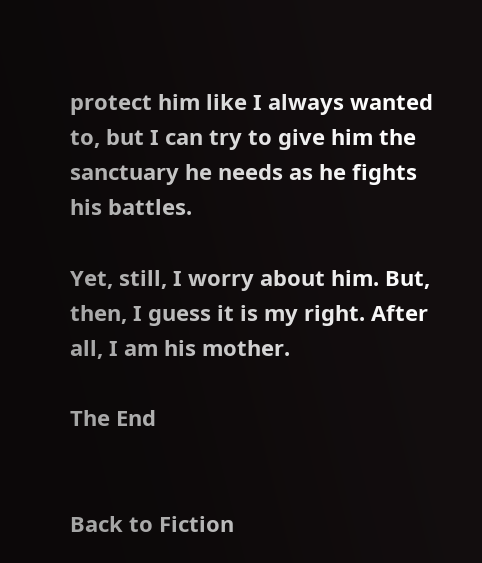protect him like I always wanted to, but I can try to give him the sanctuary he needs as he fights his battles.

Yet, still, I worry about him. But, then, I guess it is my right. After all, I am his mother.

The End


Back to Fiction